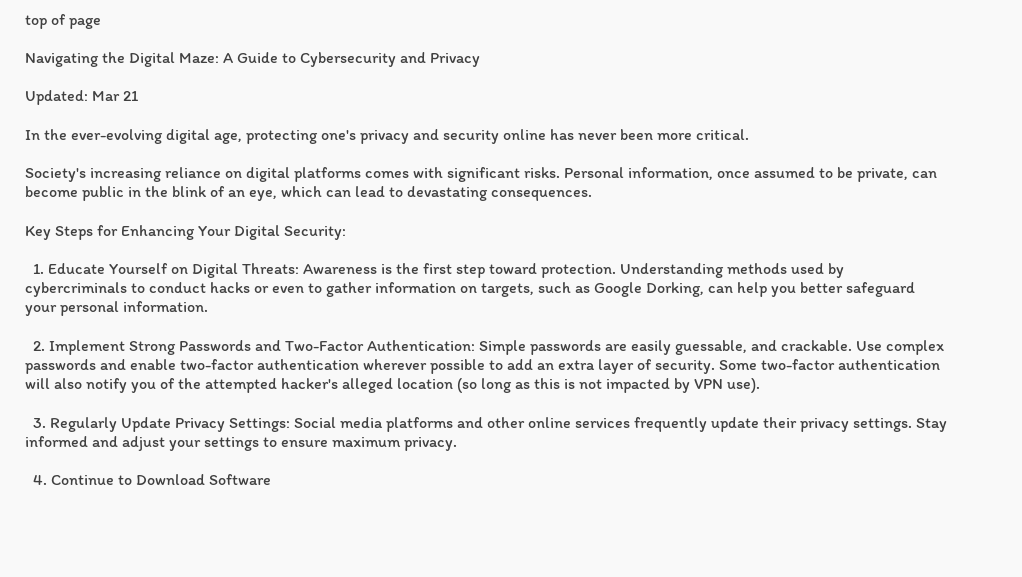top of page

Navigating the Digital Maze: A Guide to Cybersecurity and Privacy

Updated: Mar 21

In the ever-evolving digital age, protecting one's privacy and security online has never been more critical.

Society's increasing reliance on digital platforms comes with significant risks. Personal information, once assumed to be private, can become public in the blink of an eye, which can lead to devastating consequences.

Key Steps for Enhancing Your Digital Security:

  1. Educate Yourself on Digital Threats: Awareness is the first step toward protection. Understanding methods used by cybercriminals to conduct hacks or even to gather information on targets, such as Google Dorking, can help you better safeguard your personal information.

  2. Implement Strong Passwords and Two-Factor Authentication: Simple passwords are easily guessable, and crackable. Use complex passwords and enable two-factor authentication wherever possible to add an extra layer of security. Some two-factor authentication will also notify you of the attempted hacker's alleged location (so long as this is not impacted by VPN use).

  3. Regularly Update Privacy Settings: Social media platforms and other online services frequently update their privacy settings. Stay informed and adjust your settings to ensure maximum privacy.

  4. Continue to Download Software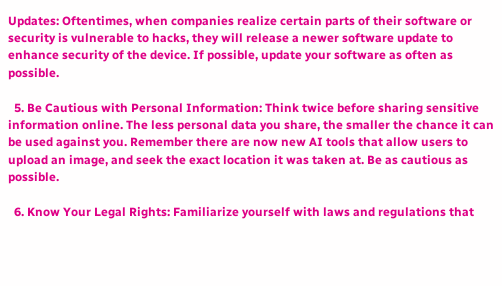Updates: Oftentimes, when companies realize certain parts of their software or security is vulnerable to hacks, they will release a newer software update to enhance security of the device. If possible, update your software as often as possible.

  5. Be Cautious with Personal Information: Think twice before sharing sensitive information online. The less personal data you share, the smaller the chance it can be used against you. Remember there are now new AI tools that allow users to upload an image, and seek the exact location it was taken at. Be as cautious as possible.

  6. Know Your Legal Rights: Familiarize yourself with laws and regulations that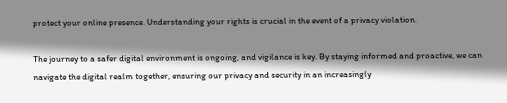protect your online presence. Understanding your rights is crucial in the event of a privacy violation.

The journey to a safer digital environment is ongoing, and vigilance is key. By staying informed and proactive, we can navigate the digital realm together, ensuring our privacy and security in an increasingly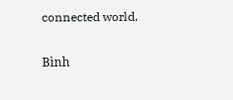connected world.

Bình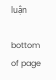luận

bottom of page